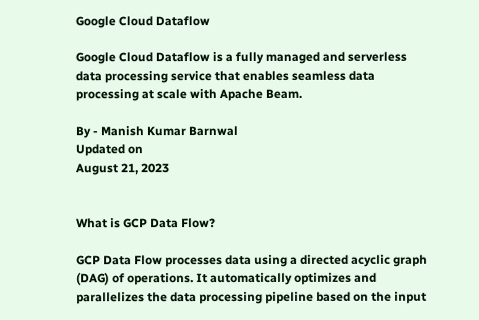Google Cloud Dataflow

Google Cloud Dataflow is a fully managed and serverless data processing service that enables seamless data processing at scale with Apache Beam.

By - Manish Kumar Barnwal
Updated on
August 21, 2023


What is GCP Data Flow?

GCP Data Flow processes data using a directed acyclic graph (DAG) of operations. It automatically optimizes and parallelizes the data processing pipeline based on the input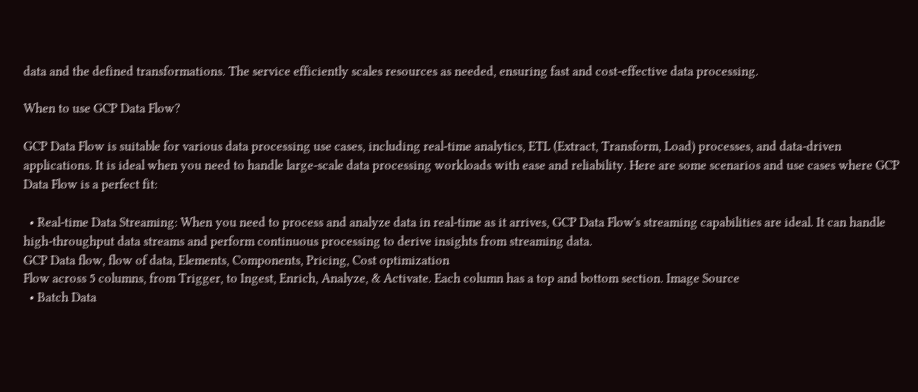data and the defined transformations. The service efficiently scales resources as needed, ensuring fast and cost-effective data processing.

When to use GCP Data Flow?

GCP Data Flow is suitable for various data processing use cases, including real-time analytics, ETL (Extract, Transform, Load) processes, and data-driven applications. It is ideal when you need to handle large-scale data processing workloads with ease and reliability. Here are some scenarios and use cases where GCP Data Flow is a perfect fit:

  • Real-time Data Streaming: When you need to process and analyze data in real-time as it arrives, GCP Data Flow's streaming capabilities are ideal. It can handle high-throughput data streams and perform continuous processing to derive insights from streaming data.
GCP Data flow, flow of data, Elements, Components, Pricing, Cost optimization
Flow across 5 columns, from Trigger, to Ingest, Enrich, Analyze, & Activate. Each column has a top and bottom section. Image Source
  • Batch Data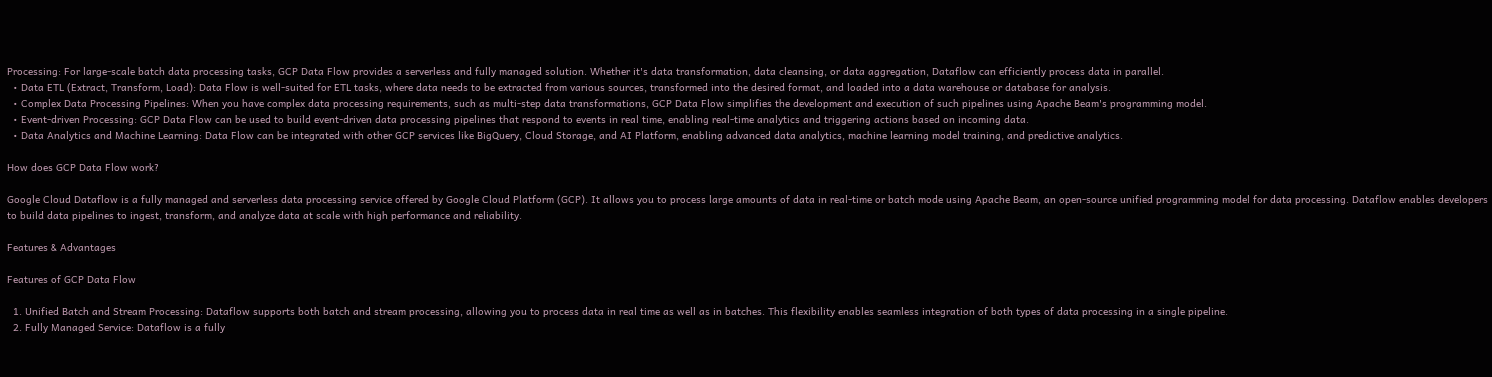Processing: For large-scale batch data processing tasks, GCP Data Flow provides a serverless and fully managed solution. Whether it's data transformation, data cleansing, or data aggregation, Dataflow can efficiently process data in parallel.
  • Data ETL (Extract, Transform, Load): Data Flow is well-suited for ETL tasks, where data needs to be extracted from various sources, transformed into the desired format, and loaded into a data warehouse or database for analysis.
  • Complex Data Processing Pipelines: When you have complex data processing requirements, such as multi-step data transformations, GCP Data Flow simplifies the development and execution of such pipelines using Apache Beam's programming model.
  • Event-driven Processing: GCP Data Flow can be used to build event-driven data processing pipelines that respond to events in real time, enabling real-time analytics and triggering actions based on incoming data.
  • Data Analytics and Machine Learning: Data Flow can be integrated with other GCP services like BigQuery, Cloud Storage, and AI Platform, enabling advanced data analytics, machine learning model training, and predictive analytics.

How does GCP Data Flow work?

Google Cloud Dataflow is a fully managed and serverless data processing service offered by Google Cloud Platform (GCP). It allows you to process large amounts of data in real-time or batch mode using Apache Beam, an open-source unified programming model for data processing. Dataflow enables developers to build data pipelines to ingest, transform, and analyze data at scale with high performance and reliability.

Features & Advantages

Features of GCP Data Flow

  1. Unified Batch and Stream Processing: Dataflow supports both batch and stream processing, allowing you to process data in real time as well as in batches. This flexibility enables seamless integration of both types of data processing in a single pipeline.
  2. Fully Managed Service: Dataflow is a fully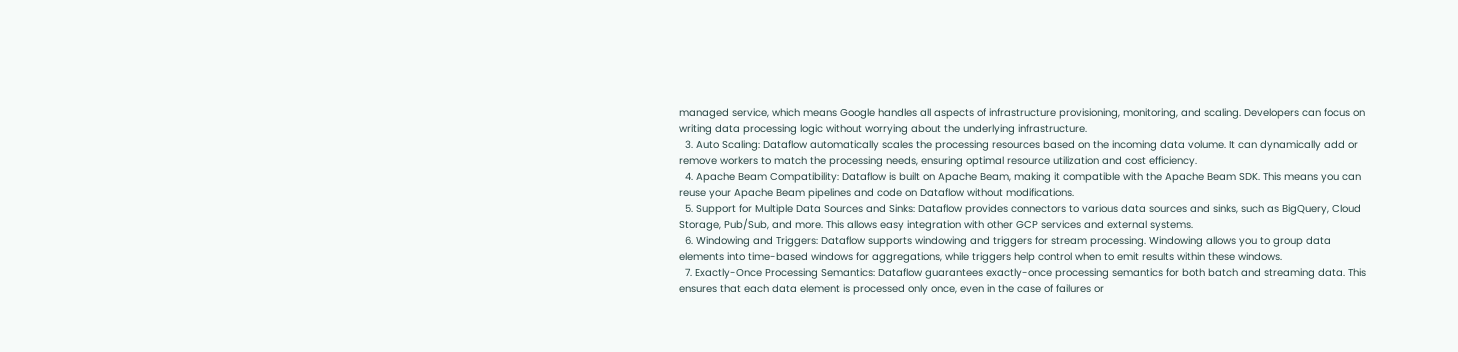managed service, which means Google handles all aspects of infrastructure provisioning, monitoring, and scaling. Developers can focus on writing data processing logic without worrying about the underlying infrastructure.
  3. Auto Scaling: Dataflow automatically scales the processing resources based on the incoming data volume. It can dynamically add or remove workers to match the processing needs, ensuring optimal resource utilization and cost efficiency.
  4. Apache Beam Compatibility: Dataflow is built on Apache Beam, making it compatible with the Apache Beam SDK. This means you can reuse your Apache Beam pipelines and code on Dataflow without modifications.
  5. Support for Multiple Data Sources and Sinks: Dataflow provides connectors to various data sources and sinks, such as BigQuery, Cloud Storage, Pub/Sub, and more. This allows easy integration with other GCP services and external systems.
  6. Windowing and Triggers: Dataflow supports windowing and triggers for stream processing. Windowing allows you to group data elements into time-based windows for aggregations, while triggers help control when to emit results within these windows.
  7. Exactly-Once Processing Semantics: Dataflow guarantees exactly-once processing semantics for both batch and streaming data. This ensures that each data element is processed only once, even in the case of failures or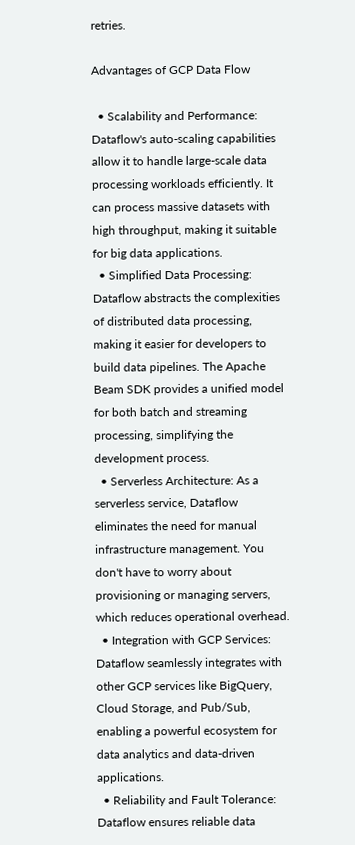retries.

Advantages of GCP Data Flow

  • Scalability and Performance: Dataflow's auto-scaling capabilities allow it to handle large-scale data processing workloads efficiently. It can process massive datasets with high throughput, making it suitable for big data applications.
  • Simplified Data Processing: Dataflow abstracts the complexities of distributed data processing, making it easier for developers to build data pipelines. The Apache Beam SDK provides a unified model for both batch and streaming processing, simplifying the development process.
  • Serverless Architecture: As a serverless service, Dataflow eliminates the need for manual infrastructure management. You don't have to worry about provisioning or managing servers, which reduces operational overhead.
  • Integration with GCP Services: Dataflow seamlessly integrates with other GCP services like BigQuery, Cloud Storage, and Pub/Sub, enabling a powerful ecosystem for data analytics and data-driven applications.
  • Reliability and Fault Tolerance: Dataflow ensures reliable data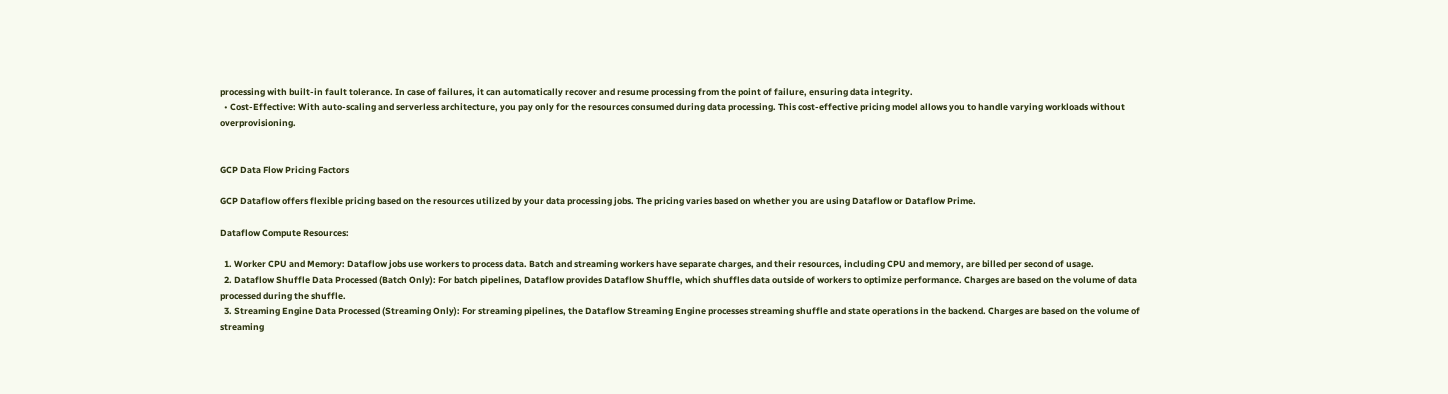processing with built-in fault tolerance. In case of failures, it can automatically recover and resume processing from the point of failure, ensuring data integrity.
  • Cost-Effective: With auto-scaling and serverless architecture, you pay only for the resources consumed during data processing. This cost-effective pricing model allows you to handle varying workloads without overprovisioning.


GCP Data Flow Pricing Factors

GCP Dataflow offers flexible pricing based on the resources utilized by your data processing jobs. The pricing varies based on whether you are using Dataflow or Dataflow Prime.

Dataflow Compute Resources:

  1. Worker CPU and Memory: Dataflow jobs use workers to process data. Batch and streaming workers have separate charges, and their resources, including CPU and memory, are billed per second of usage.
  2. Dataflow Shuffle Data Processed (Batch Only): For batch pipelines, Dataflow provides Dataflow Shuffle, which shuffles data outside of workers to optimize performance. Charges are based on the volume of data processed during the shuffle.
  3. Streaming Engine Data Processed (Streaming Only): For streaming pipelines, the Dataflow Streaming Engine processes streaming shuffle and state operations in the backend. Charges are based on the volume of streaming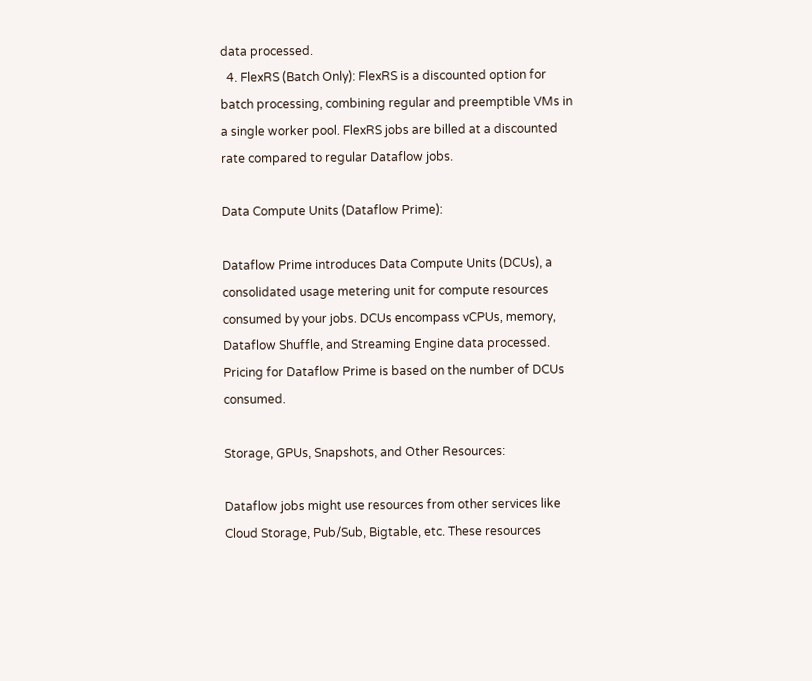data processed.
  4. FlexRS (Batch Only): FlexRS is a discounted option for batch processing, combining regular and preemptible VMs in a single worker pool. FlexRS jobs are billed at a discounted rate compared to regular Dataflow jobs.

Data Compute Units (Dataflow Prime):

Dataflow Prime introduces Data Compute Units (DCUs), a consolidated usage metering unit for compute resources consumed by your jobs. DCUs encompass vCPUs, memory, Dataflow Shuffle, and Streaming Engine data processed. Pricing for Dataflow Prime is based on the number of DCUs consumed.

Storage, GPUs, Snapshots, and Other Resources:

Dataflow jobs might use resources from other services like Cloud Storage, Pub/Sub, Bigtable, etc. These resources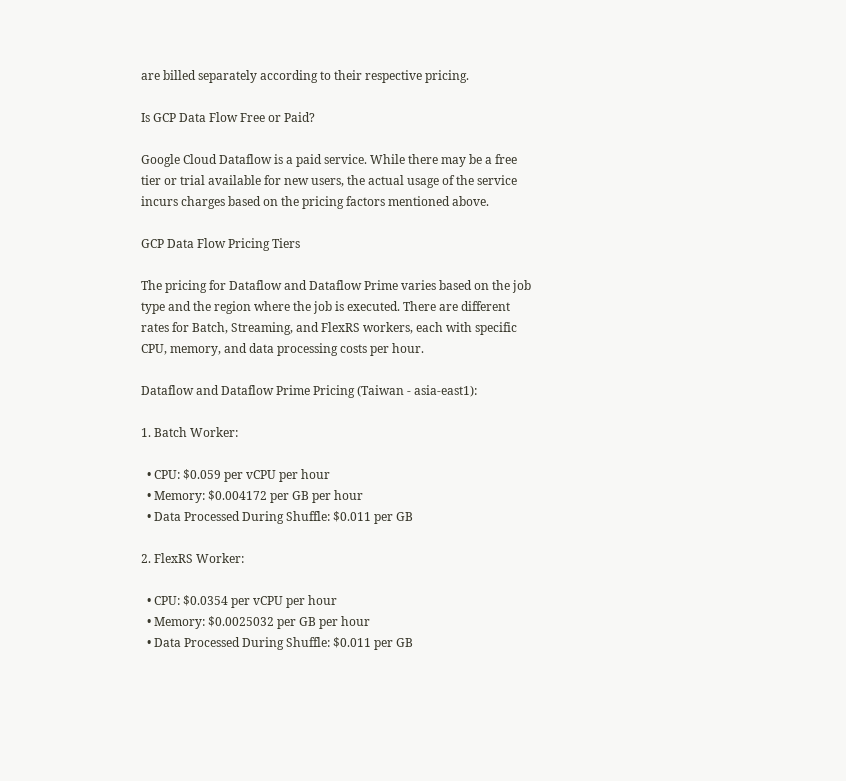are billed separately according to their respective pricing.

Is GCP Data Flow Free or Paid?

Google Cloud Dataflow is a paid service. While there may be a free tier or trial available for new users, the actual usage of the service incurs charges based on the pricing factors mentioned above.

GCP Data Flow Pricing Tiers

The pricing for Dataflow and Dataflow Prime varies based on the job type and the region where the job is executed. There are different rates for Batch, Streaming, and FlexRS workers, each with specific CPU, memory, and data processing costs per hour.

Dataflow and Dataflow Prime Pricing (Taiwan - asia-east1):

1. Batch Worker:

  • CPU: $0.059 per vCPU per hour
  • Memory: $0.004172 per GB per hour
  • Data Processed During Shuffle: $0.011 per GB

2. FlexRS Worker:

  • CPU: $0.0354 per vCPU per hour
  • Memory: $0.0025032 per GB per hour
  • Data Processed During Shuffle: $0.011 per GB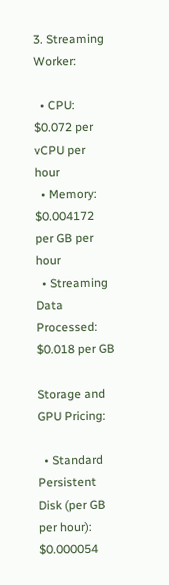3. Streaming Worker:

  • CPU: $0.072 per vCPU per hour
  • Memory: $0.004172 per GB per hour
  • Streaming Data Processed: $0.018 per GB

Storage and GPU Pricing:

  • Standard Persistent Disk (per GB per hour): $0.000054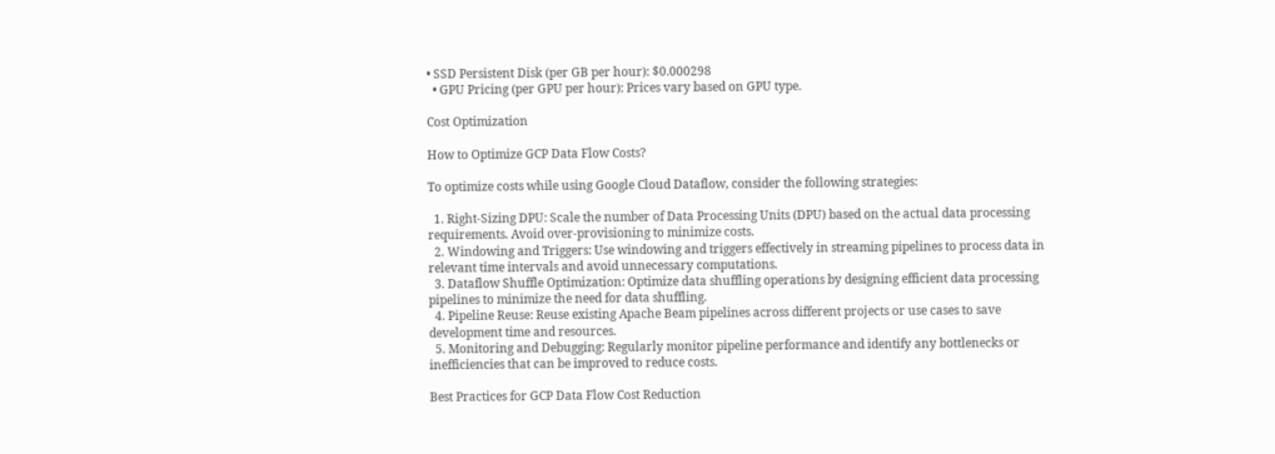• SSD Persistent Disk (per GB per hour): $0.000298
  • GPU Pricing (per GPU per hour): Prices vary based on GPU type.

Cost Optimization

How to Optimize GCP Data Flow Costs?

To optimize costs while using Google Cloud Dataflow, consider the following strategies:

  1. Right-Sizing DPU: Scale the number of Data Processing Units (DPU) based on the actual data processing requirements. Avoid over-provisioning to minimize costs.
  2. Windowing and Triggers: Use windowing and triggers effectively in streaming pipelines to process data in relevant time intervals and avoid unnecessary computations.
  3. Dataflow Shuffle Optimization: Optimize data shuffling operations by designing efficient data processing pipelines to minimize the need for data shuffling.
  4. Pipeline Reuse: Reuse existing Apache Beam pipelines across different projects or use cases to save development time and resources.
  5. Monitoring and Debugging: Regularly monitor pipeline performance and identify any bottlenecks or inefficiencies that can be improved to reduce costs.

Best Practices for GCP Data Flow Cost Reduction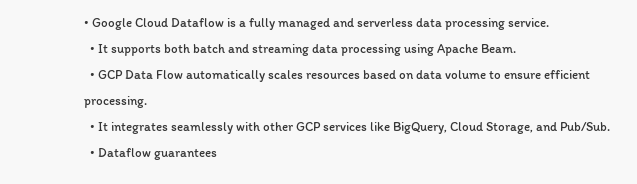• Google Cloud Dataflow is a fully managed and serverless data processing service.
  • It supports both batch and streaming data processing using Apache Beam.
  • GCP Data Flow automatically scales resources based on data volume to ensure efficient processing.
  • It integrates seamlessly with other GCP services like BigQuery, Cloud Storage, and Pub/Sub.
  • Dataflow guarantees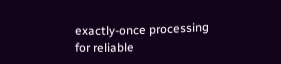exactly-once processing for reliable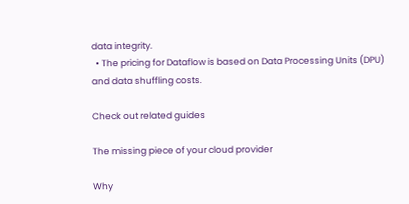data integrity.
  • The pricing for Dataflow is based on Data Processing Units (DPU) and data shuffling costs.

Check out related guides

The missing piece of your cloud provider

Why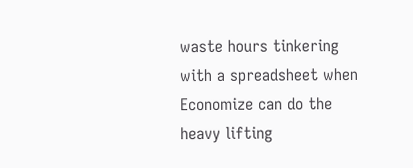waste hours tinkering with a spreadsheet when Economize can do the heavy lifting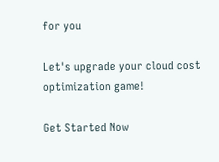for you

Let's upgrade your cloud cost optimization game!

Get Started Now